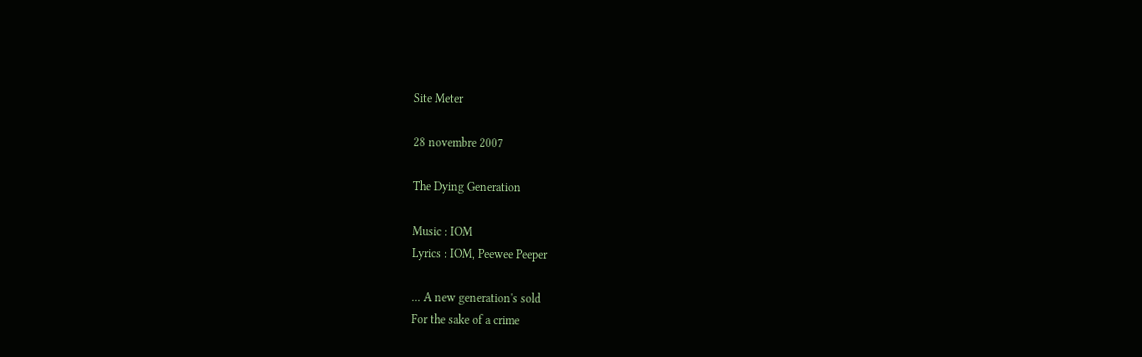Site Meter

28 novembre 2007

The Dying Generation

Music : IOM
Lyrics : IOM, Peewee Peeper

... A new generation's sold
For the sake of a crime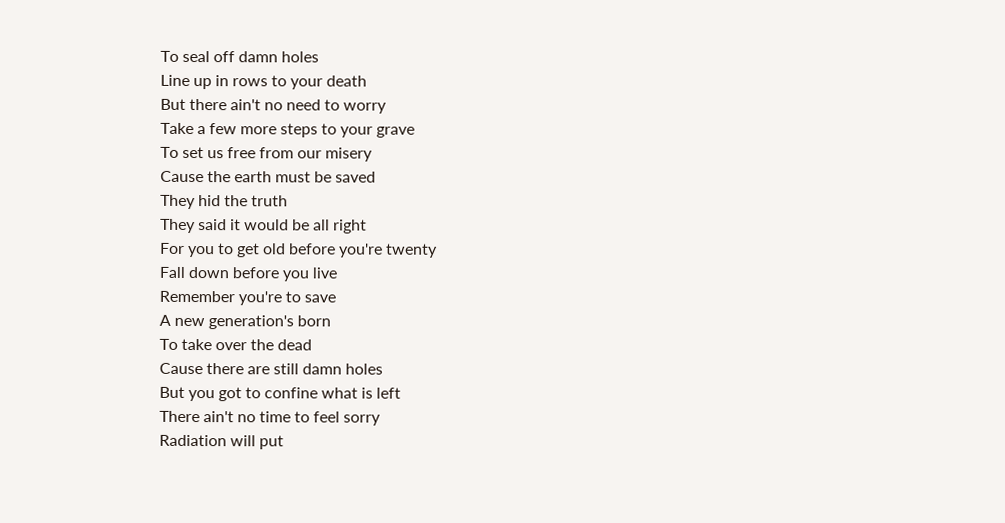To seal off damn holes
Line up in rows to your death
But there ain't no need to worry
Take a few more steps to your grave
To set us free from our misery
Cause the earth must be saved
They hid the truth
They said it would be all right
For you to get old before you're twenty
Fall down before you live
Remember you're to save
A new generation's born
To take over the dead
Cause there are still damn holes
But you got to confine what is left
There ain't no time to feel sorry
Radiation will put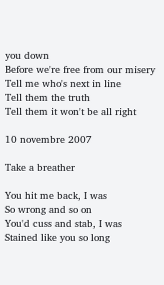you down
Before we're free from our misery
Tell me who's next in line
Tell them the truth
Tell them it won't be all right

10 novembre 2007

Take a breather

You hit me back, I was
So wrong and so on
You'd cuss and stab, I was
Stained like you so long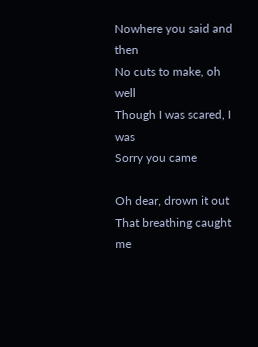Nowhere you said and then
No cuts to make, oh well
Though I was scared, I was
Sorry you came

Oh dear, drown it out
That breathing caught me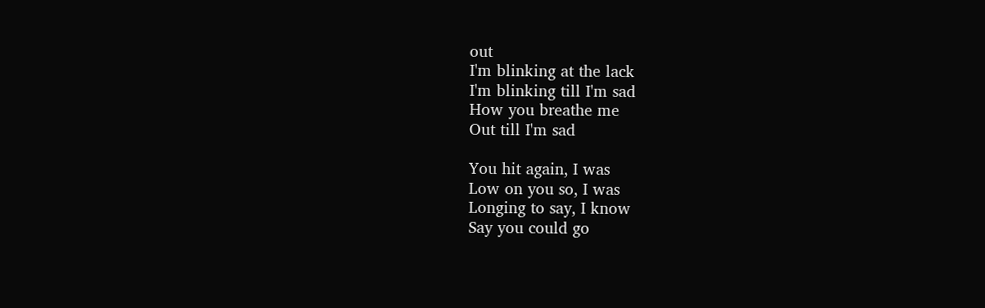out
I'm blinking at the lack
I'm blinking till I'm sad
How you breathe me
Out till I'm sad

You hit again, I was
Low on you so, I was
Longing to say, I know
Say you could go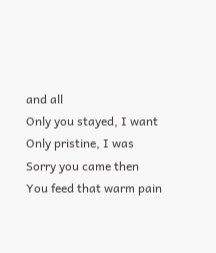and all
Only you stayed, I want
Only pristine, I was
Sorry you came then
You feed that warm pain